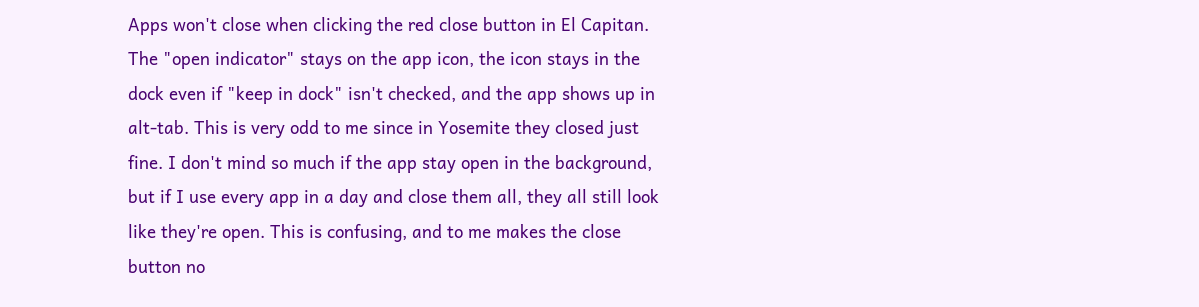Apps won't close when clicking the red close button in El Capitan. The "open indicator" stays on the app icon, the icon stays in the dock even if "keep in dock" isn't checked, and the app shows up in alt-tab. This is very odd to me since in Yosemite they closed just fine. I don't mind so much if the app stay open in the background, but if I use every app in a day and close them all, they all still look like they're open. This is confusing, and to me makes the close button no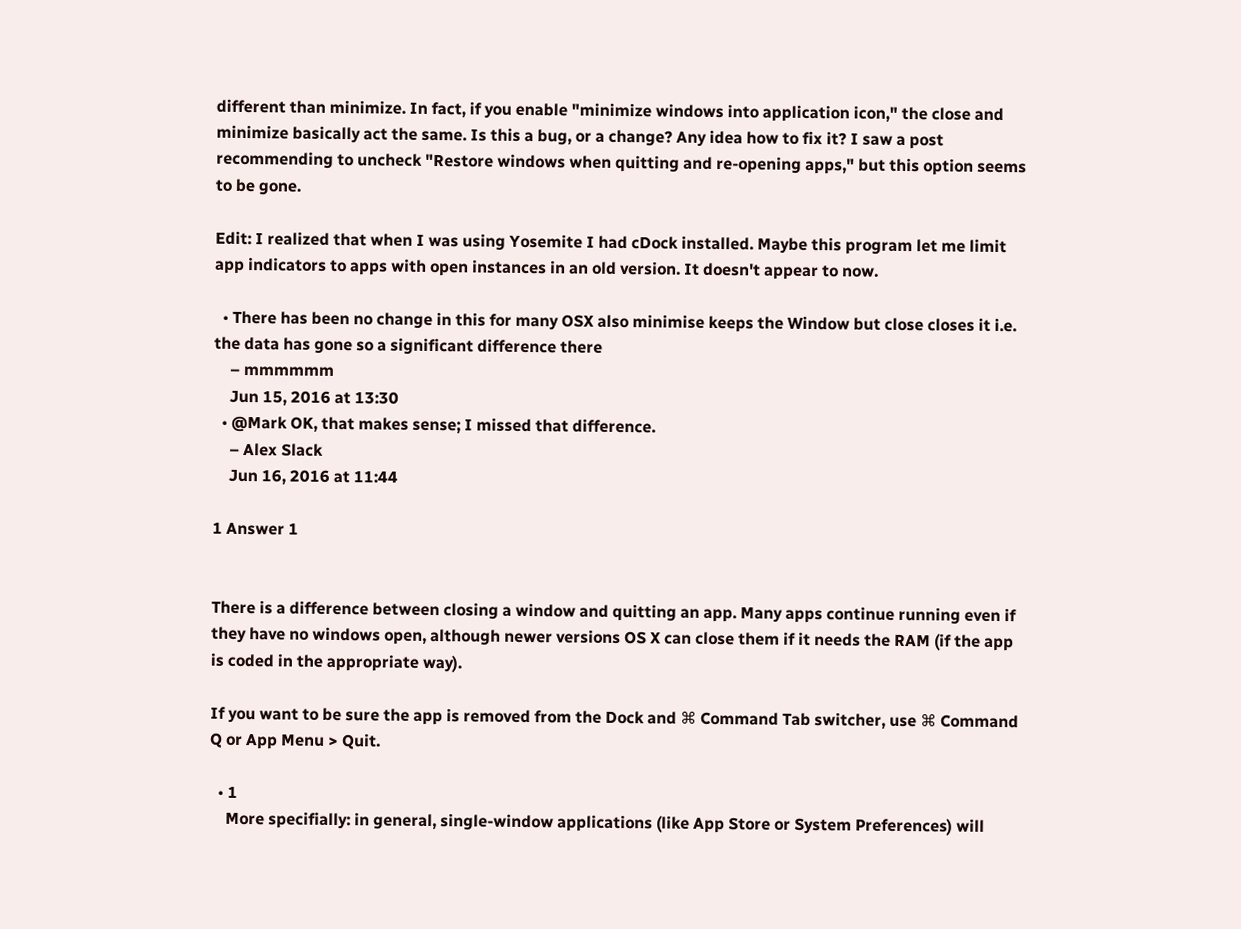different than minimize. In fact, if you enable "minimize windows into application icon," the close and minimize basically act the same. Is this a bug, or a change? Any idea how to fix it? I saw a post recommending to uncheck "Restore windows when quitting and re-opening apps," but this option seems to be gone.

Edit: I realized that when I was using Yosemite I had cDock installed. Maybe this program let me limit app indicators to apps with open instances in an old version. It doesn't appear to now.

  • There has been no change in this for many OSX also minimise keeps the Window but close closes it i.e. the data has gone so a significant difference there
    – mmmmmm
    Jun 15, 2016 at 13:30
  • @Mark OK, that makes sense; I missed that difference.
    – Alex Slack
    Jun 16, 2016 at 11:44

1 Answer 1


There is a difference between closing a window and quitting an app. Many apps continue running even if they have no windows open, although newer versions OS X can close them if it needs the RAM (if the app is coded in the appropriate way).

If you want to be sure the app is removed from the Dock and ⌘ Command Tab switcher, use ⌘ Command Q or App Menu > Quit.

  • 1
    More specifially: in general, single-window applications (like App Store or System Preferences) will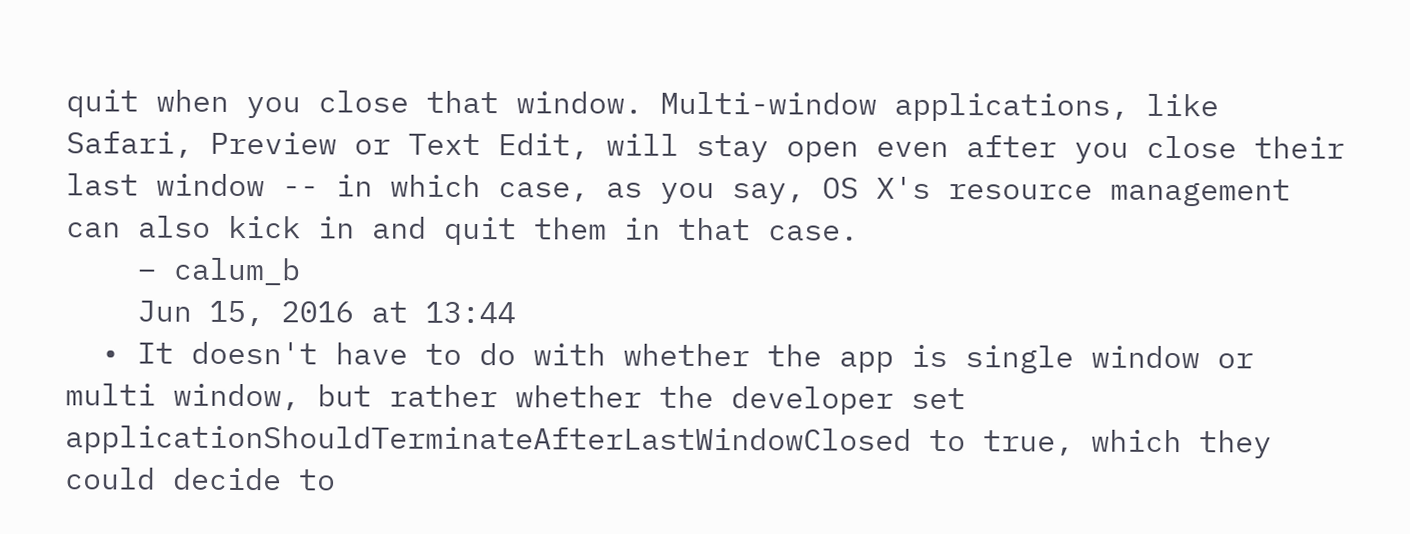quit when you close that window. Multi-window applications, like Safari, Preview or Text Edit, will stay open even after you close their last window -- in which case, as you say, OS X's resource management can also kick in and quit them in that case.
    – calum_b
    Jun 15, 2016 at 13:44
  • It doesn't have to do with whether the app is single window or multi window, but rather whether the developer set applicationShouldTerminateAfterLastWindowClosed to true, which they could decide to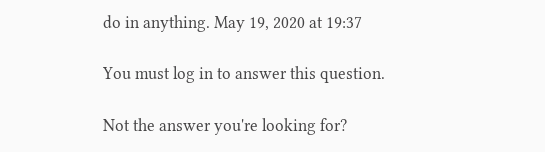do in anything. May 19, 2020 at 19:37

You must log in to answer this question.

Not the answer you're looking for?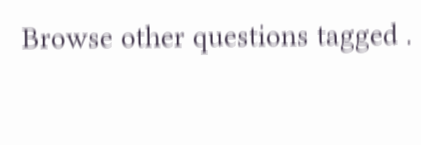Browse other questions tagged .